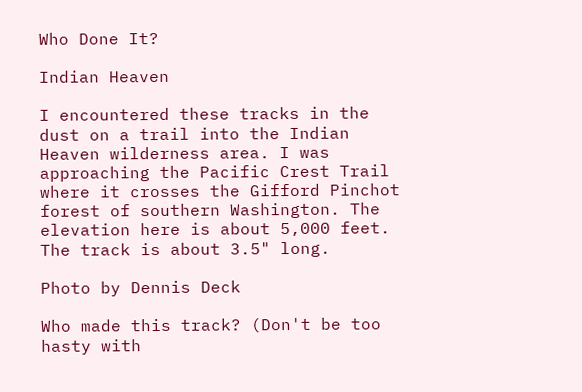Who Done It?

Indian Heaven

I encountered these tracks in the dust on a trail into the Indian Heaven wilderness area. I was approaching the Pacific Crest Trail where it crosses the Gifford Pinchot forest of southern Washington. The elevation here is about 5,000 feet. The track is about 3.5" long.

Photo by Dennis Deck

Who made this track? (Don't be too hasty with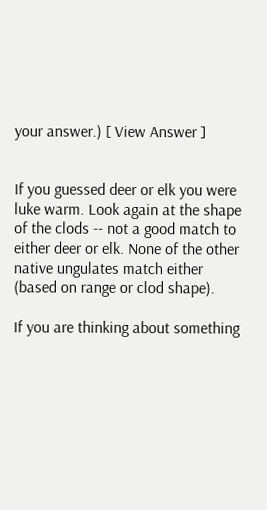your answer.) [ View Answer ]


If you guessed deer or elk you were luke warm. Look again at the shape of the clods -- not a good match to either deer or elk. None of the other native ungulates match either (based on range or clod shape).

If you are thinking about something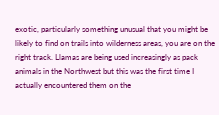exotic, particularly something unusual that you might be likely to find on trails into wilderness areas, you are on the right track. Llamas are being used increasingly as pack animals in the Northwest but this was the first time I actually encountered them on the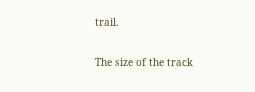trail.

The size of the track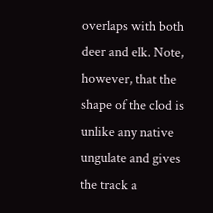overlaps with both deer and elk. Note, however, that the shape of the clod is unlike any native ungulate and gives the track a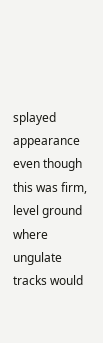splayed appearance even though this was firm, level ground where ungulate tracks would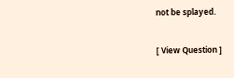not be splayed.

[ View Question ]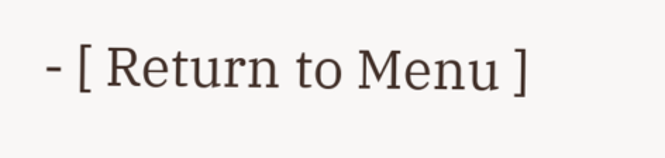- [ Return to Menu ]